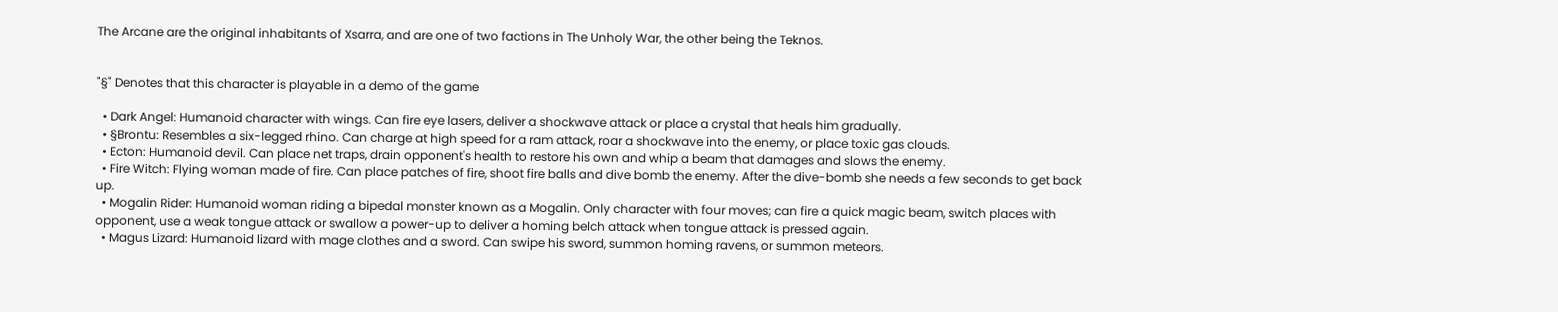The Arcane are the original inhabitants of Xsarra, and are one of two factions in The Unholy War, the other being the Teknos.


"§" Denotes that this character is playable in a demo of the game

  • Dark Angel: Humanoid character with wings. Can fire eye lasers, deliver a shockwave attack or place a crystal that heals him gradually.
  • §Brontu: Resembles a six-legged rhino. Can charge at high speed for a ram attack, roar a shockwave into the enemy, or place toxic gas clouds.
  • Ecton: Humanoid devil. Can place net traps, drain opponent's health to restore his own and whip a beam that damages and slows the enemy.
  • Fire Witch: Flying woman made of fire. Can place patches of fire, shoot fire balls and dive bomb the enemy. After the dive-bomb she needs a few seconds to get back up.
  • Mogalin Rider: Humanoid woman riding a bipedal monster known as a Mogalin. Only character with four moves; can fire a quick magic beam, switch places with opponent, use a weak tongue attack or swallow a power-up to deliver a homing belch attack when tongue attack is pressed again.
  • Magus Lizard: Humanoid lizard with mage clothes and a sword. Can swipe his sword, summon homing ravens, or summon meteors.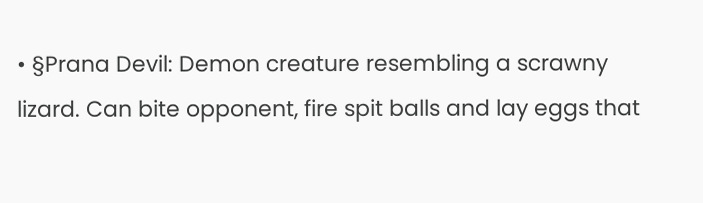• §Prana Devil: Demon creature resembling a scrawny lizard. Can bite opponent, fire spit balls and lay eggs that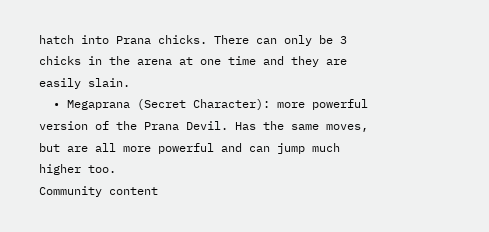hatch into Prana chicks. There can only be 3 chicks in the arena at one time and they are easily slain.
  • Megaprana (Secret Character): more powerful version of the Prana Devil. Has the same moves, but are all more powerful and can jump much higher too.
Community content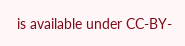is available under CC-BY-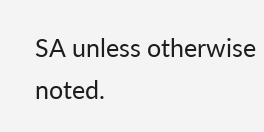SA unless otherwise noted.